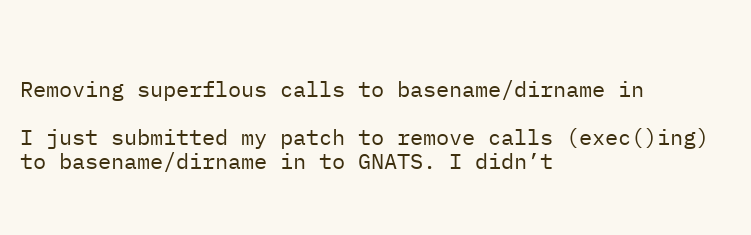Removing superflous calls to basename/dirname in

I just submitted my patch to remove calls (exec()ing) to basename/dirname in to GNATS. I didn’t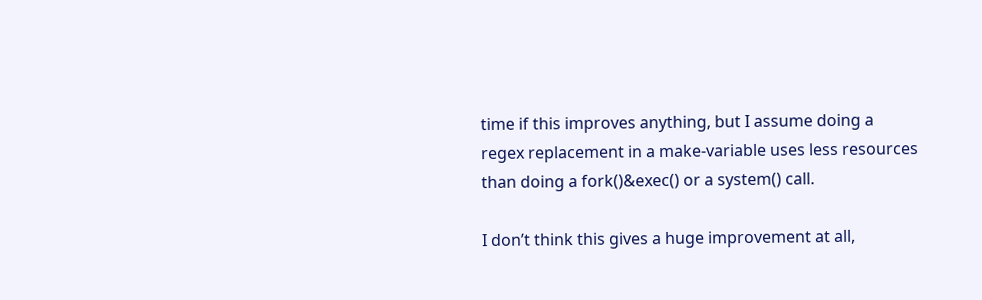time if this improves anything, but I assume doing a regex replacement in a make-variable uses less resources than doing a fork()&exec() or a system() call.

I don’t think this gives a huge improvement at all,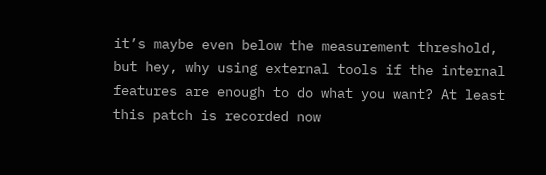it’s maybe even below the measurement threshold, but hey, why using external tools if the internal features are enough to do what you want? At least this patch is recorded now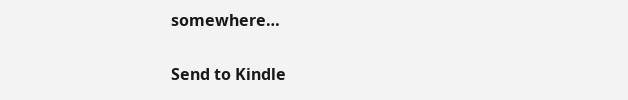somewhere…

Send to Kindle